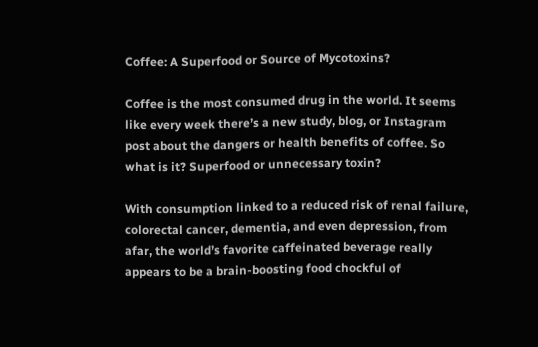Coffee: A Superfood or Source of Mycotoxins?

Coffee is the most consumed drug in the world. It seems like every week there’s a new study, blog, or Instagram post about the dangers or health benefits of coffee. So what is it? Superfood or unnecessary toxin?

With consumption linked to a reduced risk of renal failure, colorectal cancer, dementia, and even depression, from afar, the world’s favorite caffeinated beverage really appears to be a brain-boosting food chockful of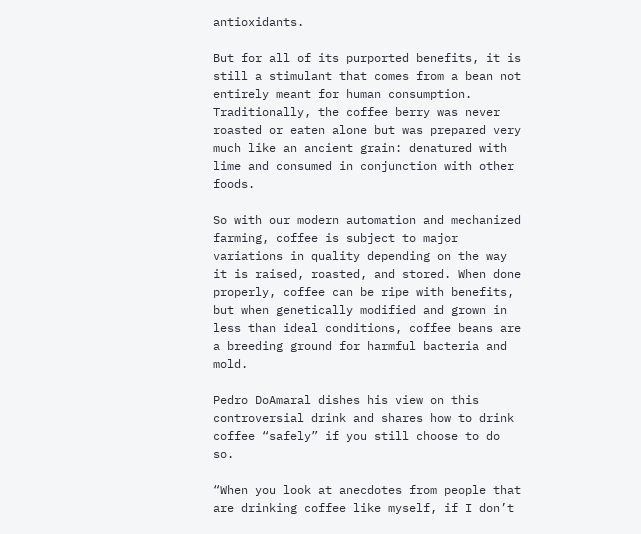antioxidants.

But for all of its purported benefits, it is still a stimulant that comes from a bean not entirely meant for human consumption. Traditionally, the coffee berry was never roasted or eaten alone but was prepared very much like an ancient grain: denatured with lime and consumed in conjunction with other foods.

So with our modern automation and mechanized farming, coffee is subject to major variations in quality depending on the way it is raised, roasted, and stored. When done properly, coffee can be ripe with benefits, but when genetically modified and grown in less than ideal conditions, coffee beans are a breeding ground for harmful bacteria and mold.

Pedro DoAmaral dishes his view on this controversial drink and shares how to drink coffee “safely” if you still choose to do so.

“When you look at anecdotes from people that are drinking coffee like myself, if I don’t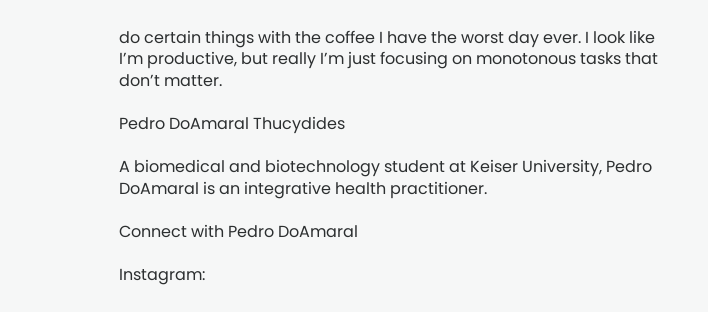do certain things with the coffee I have the worst day ever. I look like I’m productive, but really I’m just focusing on monotonous tasks that don’t matter.

Pedro DoAmaral Thucydides

A biomedical and biotechnology student at Keiser University, Pedro DoAmaral is an integrative health practitioner.

Connect with Pedro DoAmaral

Instagram: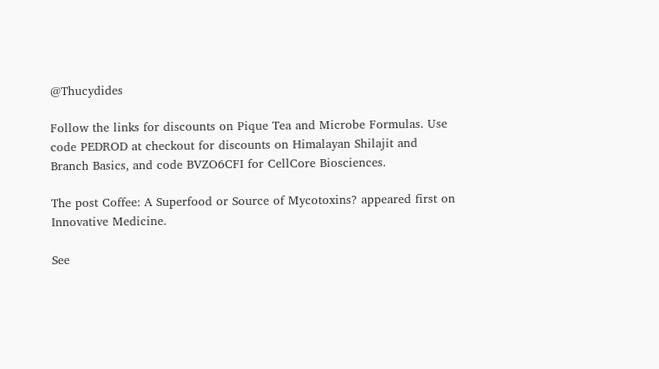@Thucydides

Follow the links for discounts on Pique Tea and Microbe Formulas. Use code PEDROD at checkout for discounts on Himalayan Shilajit and Branch Basics, and code BVZO6CFI for CellCore Biosciences.

The post Coffee: A Superfood or Source of Mycotoxins? appeared first on Innovative Medicine.

See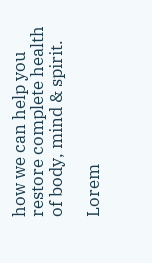how we can help you restore complete health of body, mind & spirit.

Lorem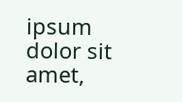ipsum dolor sit amet,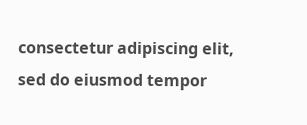consectetur adipiscing elit, sed do eiusmod tempor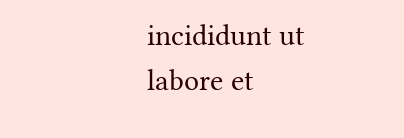incididunt ut labore et